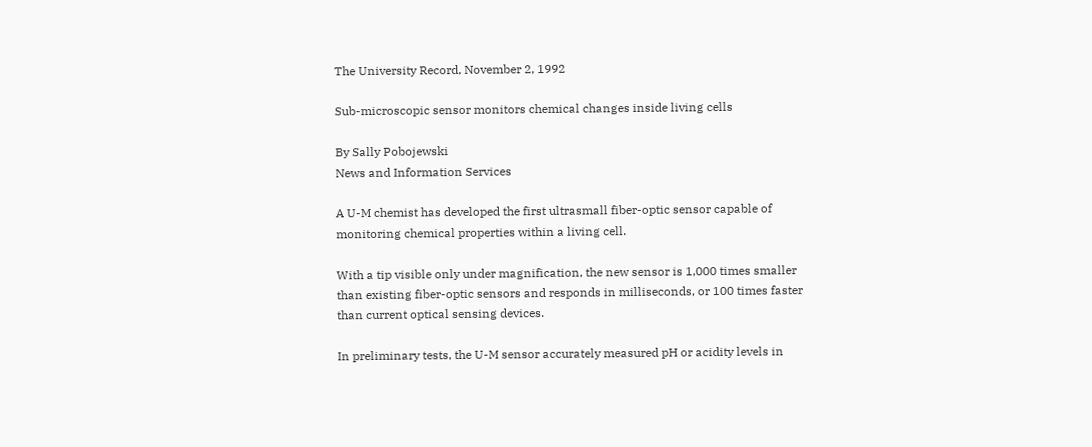The University Record, November 2, 1992

Sub-microscopic sensor monitors chemical changes inside living cells

By Sally Pobojewski
News and Information Services

A U-M chemist has developed the first ultrasmall fiber-optic sensor capable of monitoring chemical properties within a living cell.

With a tip visible only under magnification, the new sensor is 1,000 times smaller than existing fiber-optic sensors and responds in milliseconds, or 100 times faster than current optical sensing devices.

In preliminary tests, the U-M sensor accurately measured pH or acidity levels in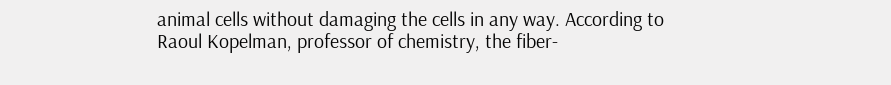animal cells without damaging the cells in any way. According to Raoul Kopelman, professor of chemistry, the fiber-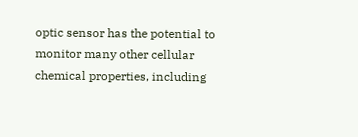optic sensor has the potential to monitor many other cellular chemical properties, including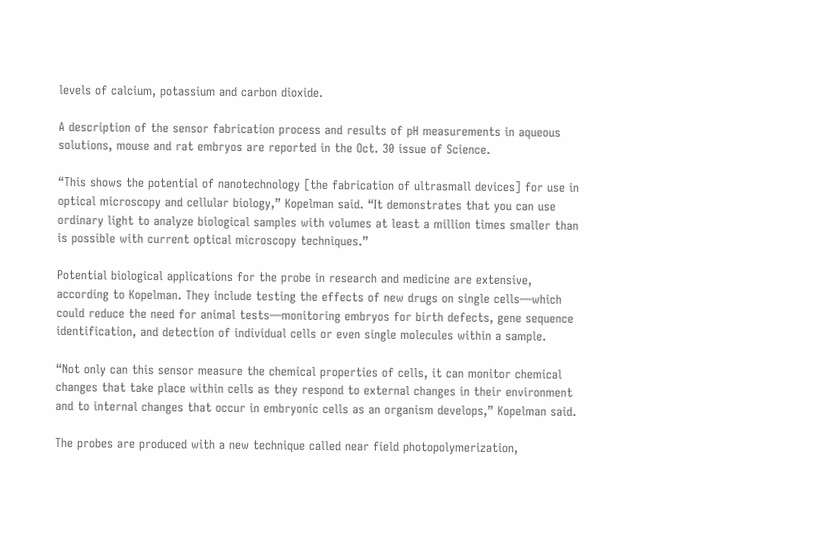levels of calcium, potassium and carbon dioxide.

A description of the sensor fabrication process and results of pH measurements in aqueous solutions, mouse and rat embryos are reported in the Oct. 30 issue of Science.

“This shows the potential of nanotechnology [the fabrication of ultrasmall devices] for use in optical microscopy and cellular biology,” Kopelman said. “It demonstrates that you can use ordinary light to analyze biological samples with volumes at least a million times smaller than is possible with current optical microscopy techniques.”

Potential biological applications for the probe in research and medicine are extensive, according to Kopelman. They include testing the effects of new drugs on single cells—which could reduce the need for animal tests—monitoring embryos for birth defects, gene sequence identification, and detection of individual cells or even single molecules within a sample.

“Not only can this sensor measure the chemical properties of cells, it can monitor chemical changes that take place within cells as they respond to external changes in their environment and to internal changes that occur in embryonic cells as an organism develops,” Kopelman said.

The probes are produced with a new technique called near field photopolymerization,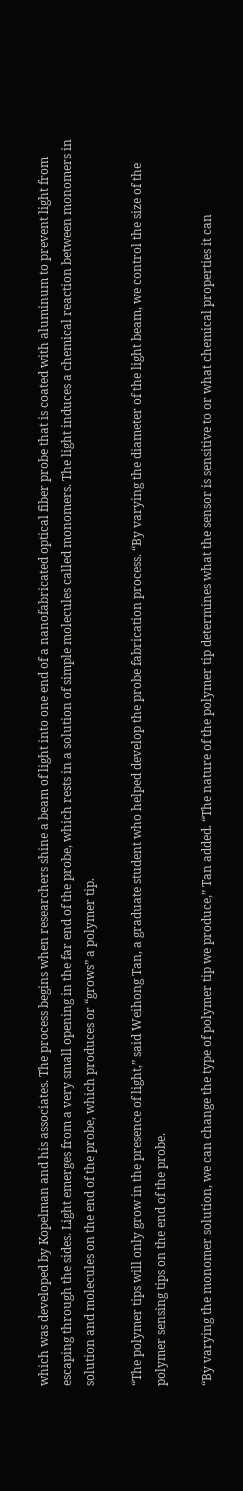which was developed by Kopelman and his associates. The process begins when researchers shine a beam of light into one end of a nanofabricated optical fiber probe that is coated with aluminum to prevent light from escaping through the sides. Light emerges from a very small opening in the far end of the probe, which rests in a solution of simple molecules called monomers. The light induces a chemical reaction between monomers in solution and molecules on the end of the probe, which produces or “grows” a polymer tip.

“The polymer tips will only grow in the presence of light,” said Weihong Tan, a graduate student who helped develop the probe fabrication process. “By varying the diameter of the light beam, we control the size of the polymer sensing tips on the end of the probe.

“By varying the monomer solution, we can change the type of polymer tip we produce,” Tan added. “The nature of the polymer tip determines what the sensor is sensitive to or what chemical properties it can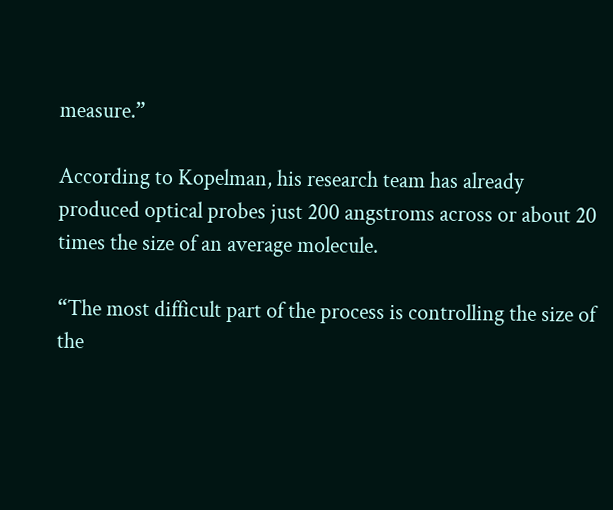measure.”

According to Kopelman, his research team has already produced optical probes just 200 angstroms across or about 20 times the size of an average molecule.

“The most difficult part of the process is controlling the size of the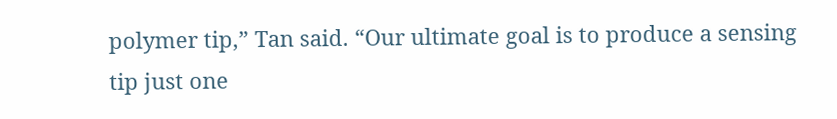polymer tip,” Tan said. “Our ultimate goal is to produce a sensing tip just one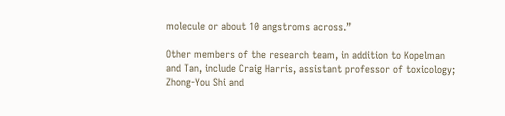molecule or about 10 angstroms across.”

Other members of the research team, in addition to Kopelman and Tan, include Craig Harris, assistant professor of toxicology; Zhong-You Shi and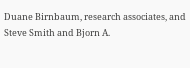Duane Birnbaum, research associates, and Steve Smith and Bjorn A.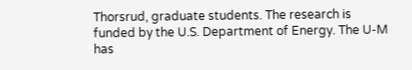Thorsrud, graduate students. The research is funded by the U.S. Department of Energy. The U-M has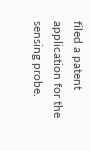filed a patent application for the sensing probe.